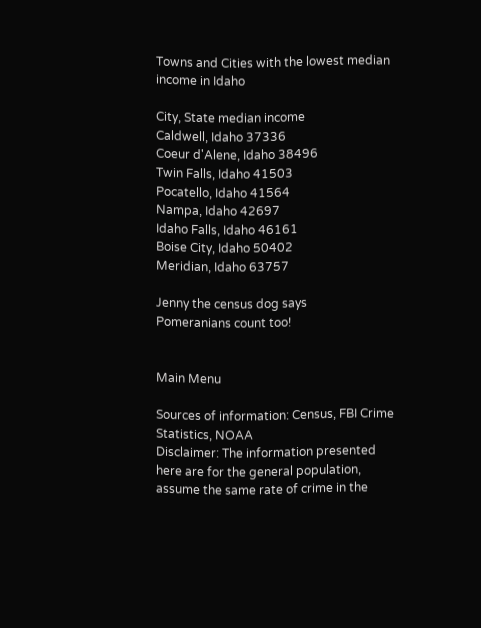Towns and Cities with the lowest median income in Idaho

City, State median income
Caldwell, Idaho 37336
Coeur d'Alene, Idaho 38496
Twin Falls, Idaho 41503
Pocatello, Idaho 41564
Nampa, Idaho 42697
Idaho Falls, Idaho 46161
Boise City, Idaho 50402
Meridian, Idaho 63757

Jenny the census dog says
Pomeranians count too!


Main Menu

Sources of information: Census, FBI Crime Statistics, NOAA
Disclaimer: The information presented here are for the general population, assume the same rate of crime in the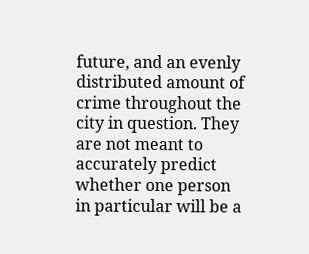future, and an evenly distributed amount of crime throughout the city in question. They are not meant to accurately predict whether one person in particular will be a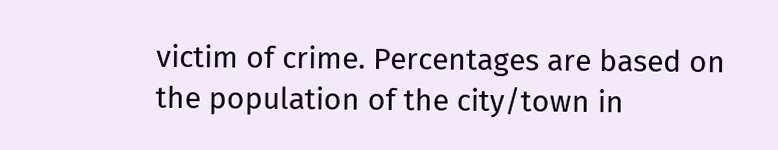victim of crime. Percentages are based on the population of the city/town in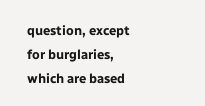question, except for burglaries, which are based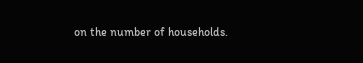on the number of households.